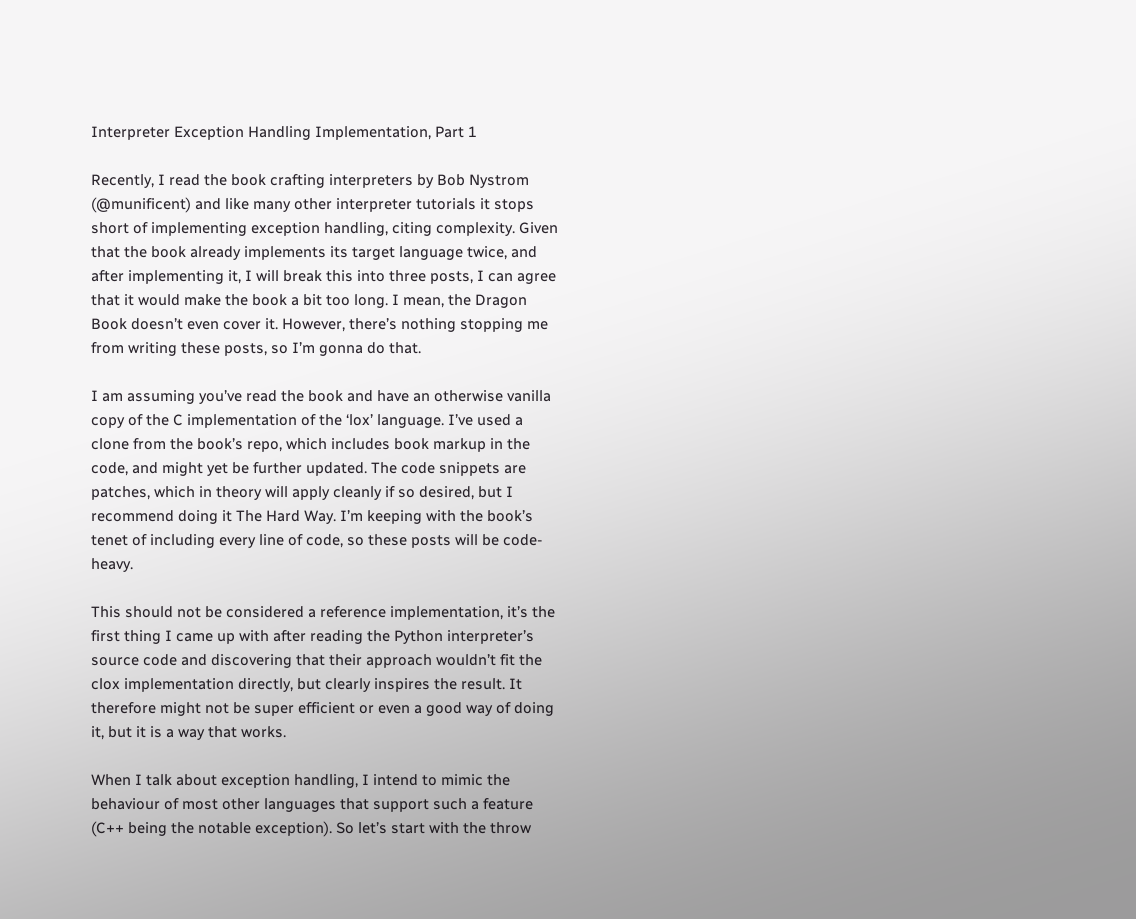Interpreter Exception Handling Implementation, Part 1

Recently, I read the book crafting interpreters by Bob Nystrom (@munificent) and like many other interpreter tutorials it stops short of implementing exception handling, citing complexity. Given that the book already implements its target language twice, and after implementing it, I will break this into three posts, I can agree that it would make the book a bit too long. I mean, the Dragon Book doesn’t even cover it. However, there’s nothing stopping me from writing these posts, so I’m gonna do that.

I am assuming you’ve read the book and have an otherwise vanilla copy of the C implementation of the ‘lox’ language. I’ve used a clone from the book’s repo, which includes book markup in the code, and might yet be further updated. The code snippets are patches, which in theory will apply cleanly if so desired, but I recommend doing it The Hard Way. I’m keeping with the book’s tenet of including every line of code, so these posts will be code-heavy.

This should not be considered a reference implementation, it’s the first thing I came up with after reading the Python interpreter’s source code and discovering that their approach wouldn’t fit the clox implementation directly, but clearly inspires the result. It therefore might not be super efficient or even a good way of doing it, but it is a way that works.

When I talk about exception handling, I intend to mimic the behaviour of most other languages that support such a feature (C++ being the notable exception). So let’s start with the throw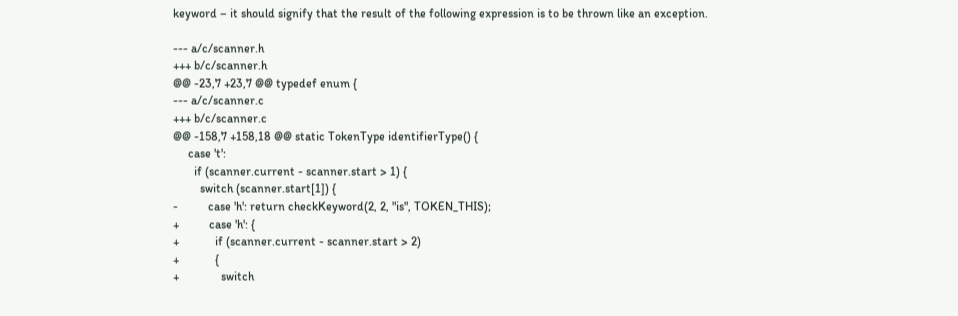keyword – it should signify that the result of the following expression is to be thrown like an exception.

--- a/c/scanner.h
+++ b/c/scanner.h
@@ -23,7 +23,7 @@ typedef enum {
--- a/c/scanner.c
+++ b/c/scanner.c
@@ -158,7 +158,18 @@ static TokenType identifierType() {
     case 't':
       if (scanner.current - scanner.start > 1) {
         switch (scanner.start[1]) {
-          case 'h': return checkKeyword(2, 2, "is", TOKEN_THIS);
+          case 'h': {
+            if (scanner.current - scanner.start > 2)
+            {
+              switch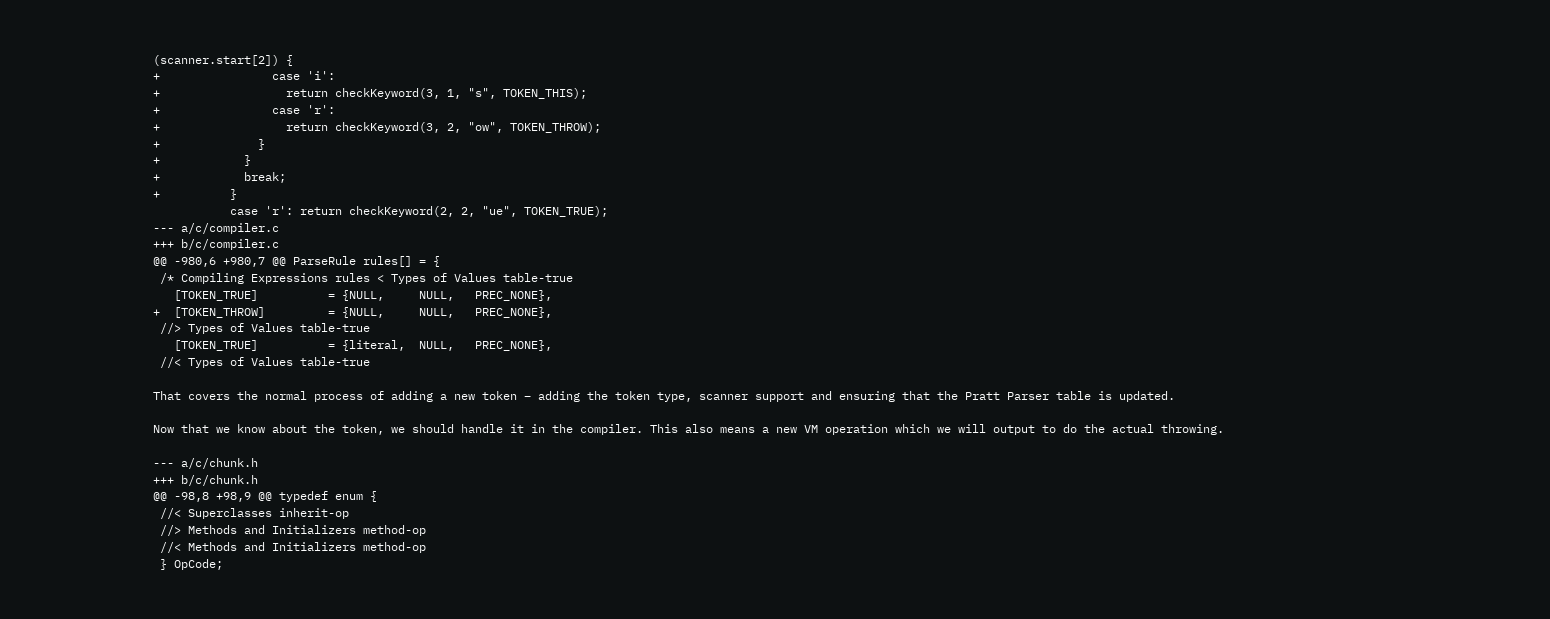(scanner.start[2]) {
+                case 'i':
+                  return checkKeyword(3, 1, "s", TOKEN_THIS);
+                case 'r':
+                  return checkKeyword(3, 2, "ow", TOKEN_THROW);
+              }
+            }
+            break;
+          }
           case 'r': return checkKeyword(2, 2, "ue", TOKEN_TRUE);
--- a/c/compiler.c
+++ b/c/compiler.c
@@ -980,6 +980,7 @@ ParseRule rules[] = {
 /* Compiling Expressions rules < Types of Values table-true
   [TOKEN_TRUE]          = {NULL,     NULL,   PREC_NONE},
+  [TOKEN_THROW]         = {NULL,     NULL,   PREC_NONE},
 //> Types of Values table-true
   [TOKEN_TRUE]          = {literal,  NULL,   PREC_NONE},
 //< Types of Values table-true

That covers the normal process of adding a new token – adding the token type, scanner support and ensuring that the Pratt Parser table is updated.

Now that we know about the token, we should handle it in the compiler. This also means a new VM operation which we will output to do the actual throwing.

--- a/c/chunk.h
+++ b/c/chunk.h
@@ -98,8 +98,9 @@ typedef enum {
 //< Superclasses inherit-op
 //> Methods and Initializers method-op
 //< Methods and Initializers method-op
 } OpCode;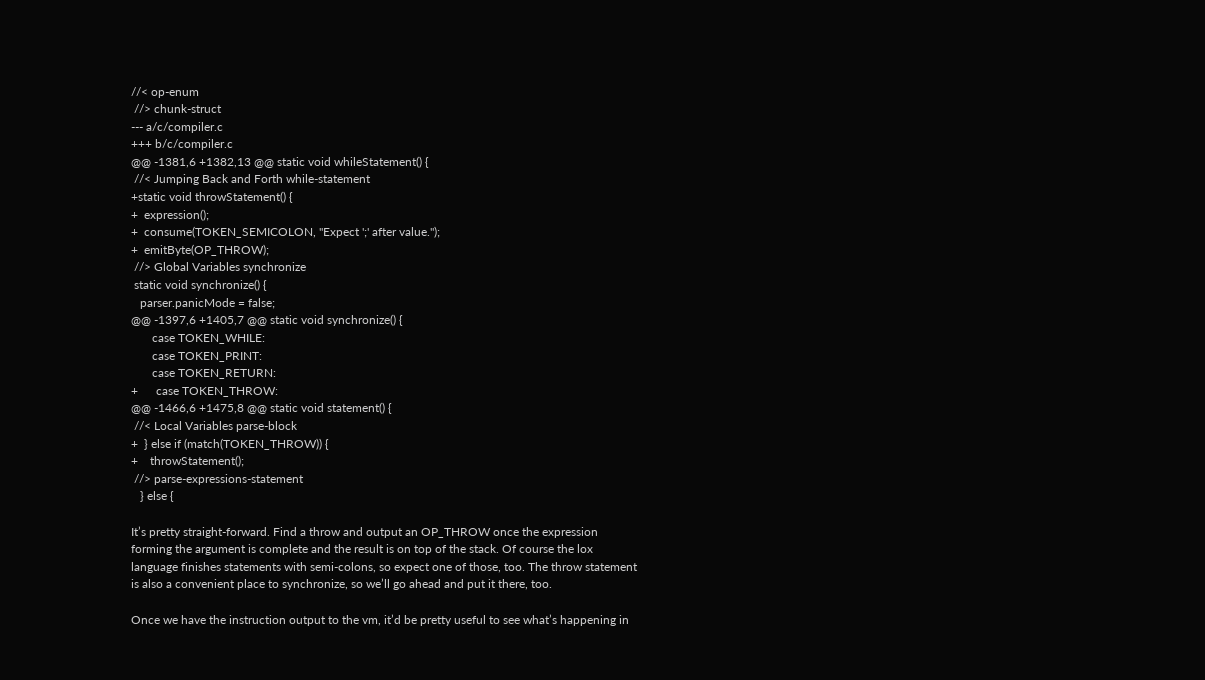//< op-enum
 //> chunk-struct
--- a/c/compiler.c
+++ b/c/compiler.c
@@ -1381,6 +1382,13 @@ static void whileStatement() {
 //< Jumping Back and Forth while-statement
+static void throwStatement() {
+  expression();
+  consume(TOKEN_SEMICOLON, "Expect ';' after value.");
+  emitByte(OP_THROW);
 //> Global Variables synchronize
 static void synchronize() {
   parser.panicMode = false;
@@ -1397,6 +1405,7 @@ static void synchronize() {
       case TOKEN_WHILE:
       case TOKEN_PRINT:
       case TOKEN_RETURN:
+      case TOKEN_THROW:
@@ -1466,6 +1475,8 @@ static void statement() {
 //< Local Variables parse-block
+  } else if (match(TOKEN_THROW)) {
+    throwStatement();
 //> parse-expressions-statement
   } else {

It’s pretty straight-forward. Find a throw and output an OP_THROW once the expression forming the argument is complete and the result is on top of the stack. Of course the lox language finishes statements with semi-colons, so expect one of those, too. The throw statement is also a convenient place to synchronize, so we’ll go ahead and put it there, too.

Once we have the instruction output to the vm, it’d be pretty useful to see what’s happening in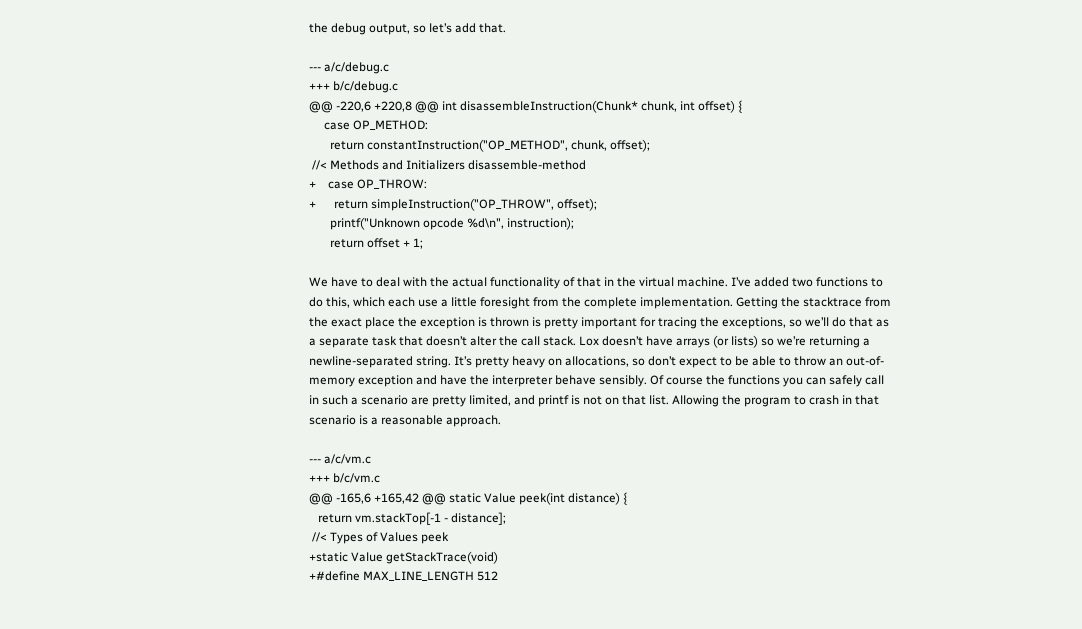the debug output, so let’s add that.

--- a/c/debug.c
+++ b/c/debug.c
@@ -220,6 +220,8 @@ int disassembleInstruction(Chunk* chunk, int offset) {
     case OP_METHOD:
       return constantInstruction("OP_METHOD", chunk, offset);
 //< Methods and Initializers disassemble-method
+    case OP_THROW:
+      return simpleInstruction("OP_THROW", offset);
       printf("Unknown opcode %d\n", instruction);
       return offset + 1;

We have to deal with the actual functionality of that in the virtual machine. I’ve added two functions to do this, which each use a little foresight from the complete implementation. Getting the stacktrace from the exact place the exception is thrown is pretty important for tracing the exceptions, so we’ll do that as a separate task that doesn’t alter the call stack. Lox doesn’t have arrays (or lists) so we’re returning a newline-separated string. It’s pretty heavy on allocations, so don’t expect to be able to throw an out-of-memory exception and have the interpreter behave sensibly. Of course the functions you can safely call in such a scenario are pretty limited, and printf is not on that list. Allowing the program to crash in that scenario is a reasonable approach.

--- a/c/vm.c
+++ b/c/vm.c
@@ -165,6 +165,42 @@ static Value peek(int distance) {
   return vm.stackTop[-1 - distance];
 //< Types of Values peek
+static Value getStackTrace(void)
+#define MAX_LINE_LENGTH 512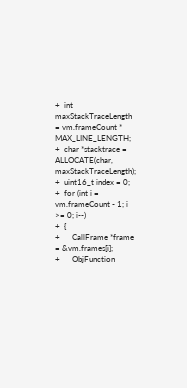+  int maxStackTraceLength = vm.frameCount * MAX_LINE_LENGTH;
+  char *stacktrace = ALLOCATE(char, maxStackTraceLength);
+  uint16_t index = 0;
+  for (int i = vm.frameCount - 1; i >= 0; i--)
+  {
+      CallFrame *frame = &vm.frames[i];
+      ObjFunction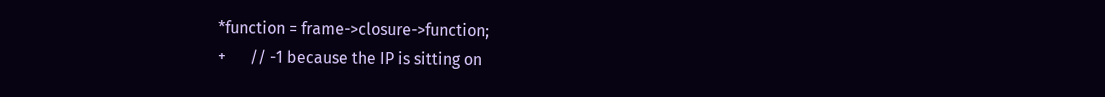*function = frame->closure->function;
+      // -1 because the IP is sitting on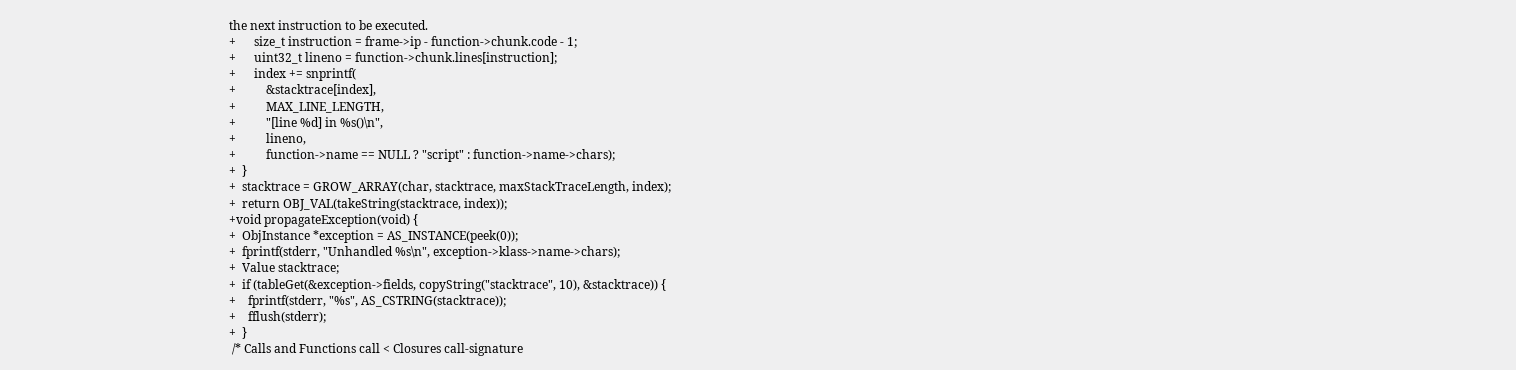the next instruction to be executed.
+      size_t instruction = frame->ip - function->chunk.code - 1;
+      uint32_t lineno = function->chunk.lines[instruction];
+      index += snprintf(
+          &stacktrace[index],
+          MAX_LINE_LENGTH,
+          "[line %d] in %s()\n",
+          lineno,
+          function->name == NULL ? "script" : function->name->chars);
+  }
+  stacktrace = GROW_ARRAY(char, stacktrace, maxStackTraceLength, index);
+  return OBJ_VAL(takeString(stacktrace, index));
+void propagateException(void) {
+  ObjInstance *exception = AS_INSTANCE(peek(0));
+  fprintf(stderr, "Unhandled %s\n", exception->klass->name->chars);
+  Value stacktrace;
+  if (tableGet(&exception->fields, copyString("stacktrace", 10), &stacktrace)) {
+    fprintf(stderr, "%s", AS_CSTRING(stacktrace));
+    fflush(stderr);
+  }
 /* Calls and Functions call < Closures call-signature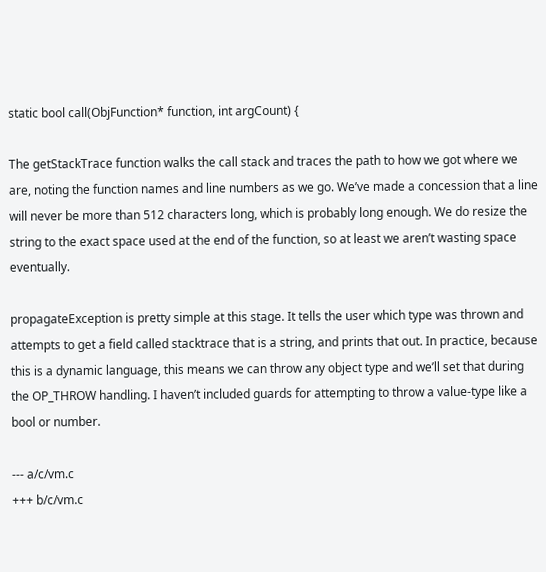static bool call(ObjFunction* function, int argCount) {

The getStackTrace function walks the call stack and traces the path to how we got where we are, noting the function names and line numbers as we go. We’ve made a concession that a line will never be more than 512 characters long, which is probably long enough. We do resize the string to the exact space used at the end of the function, so at least we aren’t wasting space eventually.

propagateException is pretty simple at this stage. It tells the user which type was thrown and attempts to get a field called stacktrace that is a string, and prints that out. In practice, because this is a dynamic language, this means we can throw any object type and we’ll set that during the OP_THROW handling. I haven’t included guards for attempting to throw a value-type like a bool or number.

--- a/c/vm.c
+++ b/c/vm.c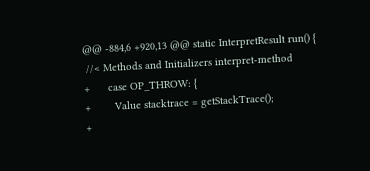@@ -884,6 +920,13 @@ static InterpretResult run() {
 //< Methods and Initializers interpret-method
+      case OP_THROW: {
+        Value stacktrace = getStackTrace();
+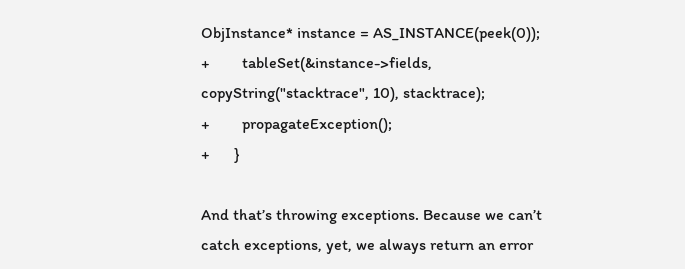ObjInstance* instance = AS_INSTANCE(peek(0));
+        tableSet(&instance->fields, copyString("stacktrace", 10), stacktrace);
+        propagateException();
+      }

And that’s throwing exceptions. Because we can’t catch exceptions, yet, we always return an error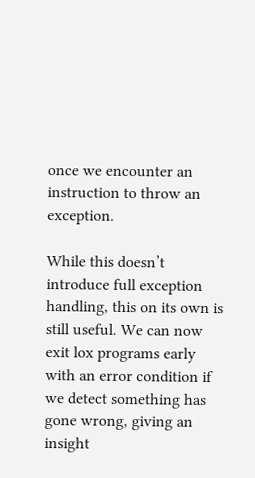once we encounter an instruction to throw an exception.

While this doesn’t introduce full exception handling, this on its own is still useful. We can now exit lox programs early with an error condition if we detect something has gone wrong, giving an insight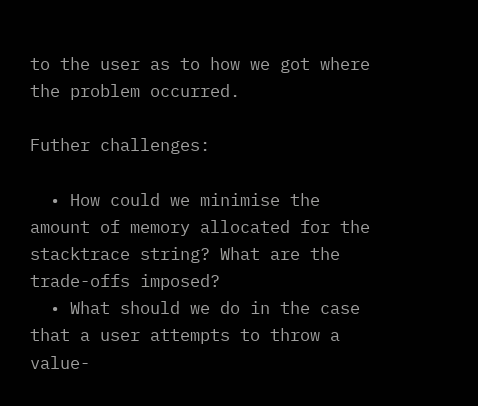to the user as to how we got where the problem occurred.

Futher challenges:

  • How could we minimise the amount of memory allocated for the stacktrace string? What are the trade-offs imposed?
  • What should we do in the case that a user attempts to throw a value-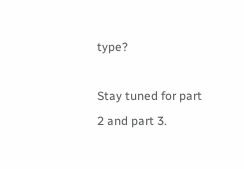type?

Stay tuned for part 2 and part 3.